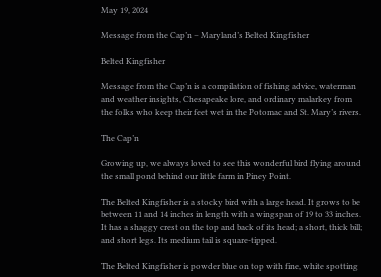May 19, 2024

Message from the Cap’n – Maryland’s Belted Kingfisher

Belted Kingfisher

Message from the Cap’n is a compilation of fishing advice, waterman and weather insights, Chesapeake lore, and ordinary malarkey from the folks who keep their feet wet in the Potomac and St. Mary’s rivers.

The Cap’n

Growing up, we always loved to see this wonderful bird flying around the small pond behind our little farm in Piney Point.

The Belted Kingfisher is a stocky bird with a large head. It grows to be between 11 and 14 inches in length with a wingspan of 19 to 33 inches. It has a shaggy crest on the top and back of its head; a short, thick bill; and short legs. Its medium tail is square-tipped.

The Belted Kingfisher is powder blue on top with fine, white spotting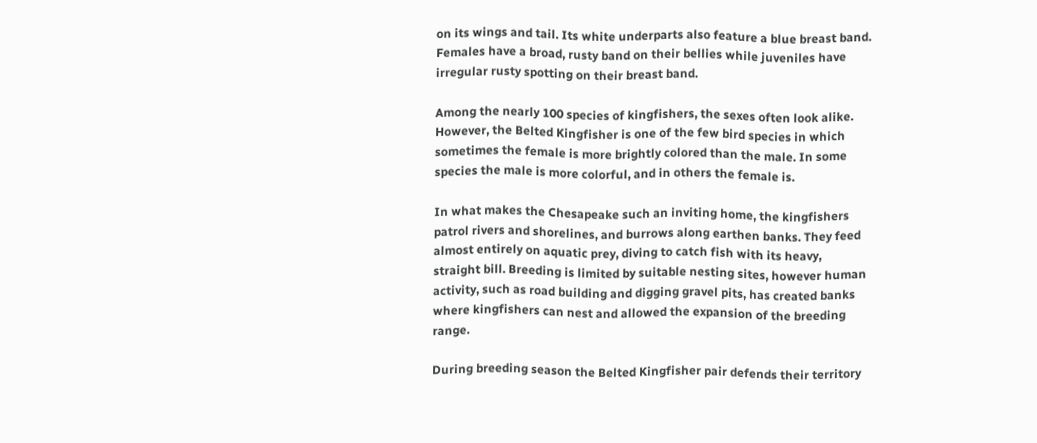on its wings and tail. Its white underparts also feature a blue breast band. Females have a broad, rusty band on their bellies while juveniles have irregular rusty spotting on their breast band.

Among the nearly 100 species of kingfishers, the sexes often look alike. However, the Belted Kingfisher is one of the few bird species in which sometimes the female is more brightly colored than the male. In some species the male is more colorful, and in others the female is.

In what makes the Chesapeake such an inviting home, the kingfishers patrol rivers and shorelines, and burrows along earthen banks. They feed almost entirely on aquatic prey, diving to catch fish with its heavy, straight bill. Breeding is limited by suitable nesting sites, however human activity, such as road building and digging gravel pits, has created banks where kingfishers can nest and allowed the expansion of the breeding range.

During breeding season the Belted Kingfisher pair defends their territory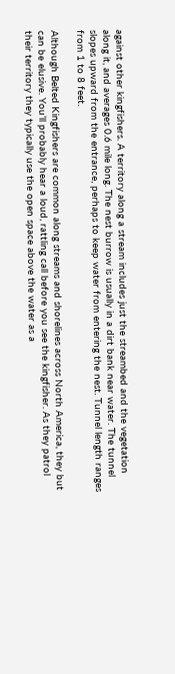against other kingfishers. A territory along a stream includes just the streambed and the vegetation along it, and averages 0.6 mile long. The nest burrow is usually in a dirt bank near water. The tunnel slopes upward from the entrance, perhaps to keep water from entering the nest. Tunnel length ranges from 1 to 8 feet.

Although Belted Kingfishers are common along streams and shorelines across North America, they but can be elusive. You’ll probably hear a loud, rattling call before you see the kingfisher. As they patrol their territory they typically use the open space above the water as a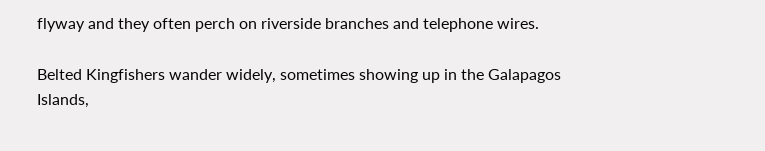flyway and they often perch on riverside branches and telephone wires.

Belted Kingfishers wander widely, sometimes showing up in the Galapagos Islands,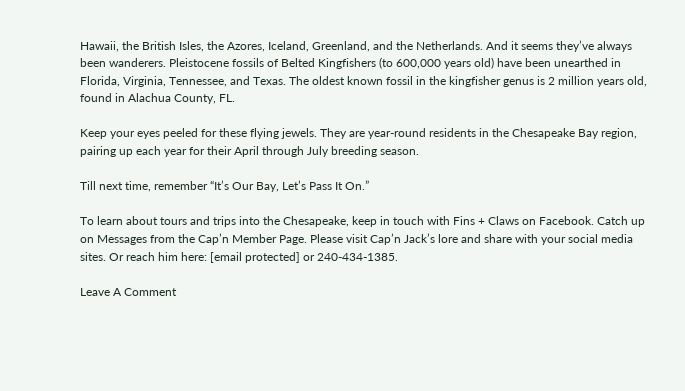Hawaii, the British Isles, the Azores, Iceland, Greenland, and the Netherlands. And it seems they’ve always been wanderers. Pleistocene fossils of Belted Kingfishers (to 600,000 years old) have been unearthed in Florida, Virginia, Tennessee, and Texas. The oldest known fossil in the kingfisher genus is 2 million years old, found in Alachua County, FL.

Keep your eyes peeled for these flying jewels. They are year-round residents in the Chesapeake Bay region, pairing up each year for their April through July breeding season.

Till next time, remember “It’s Our Bay, Let’s Pass It On.”

To learn about tours and trips into the Chesapeake, keep in touch with Fins + Claws on Facebook. Catch up on Messages from the Cap’n Member Page. Please visit Cap’n Jack’s lore and share with your social media sites. Or reach him here: [email protected] or 240-434-1385.

Leave A Comment